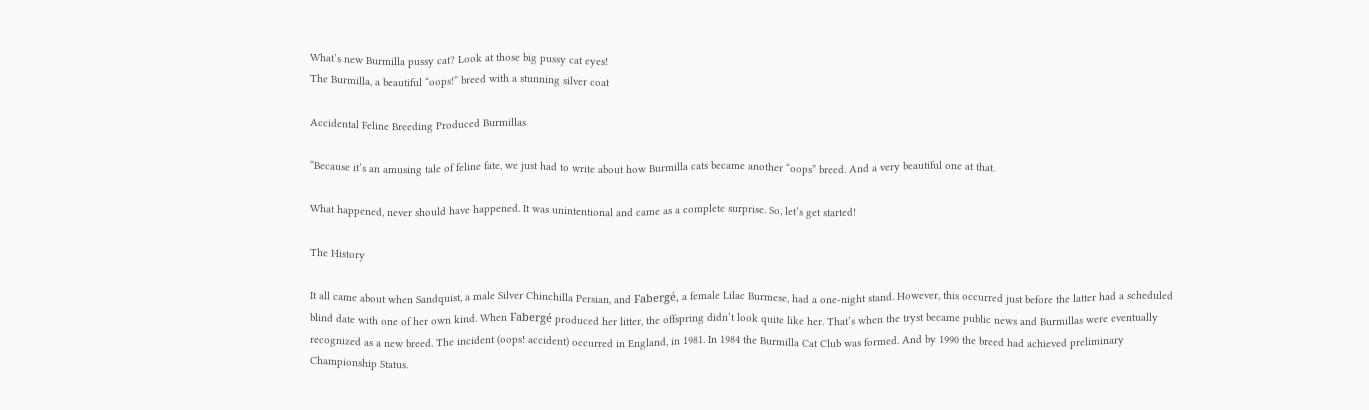What’s new Burmilla pussy cat? Look at those big pussy cat eyes!
The Burmilla, a beautiful “oops!” breed with a stunning silver coat

Accidental Feline Breeding Produced Burmillas

“Because it’s an amusing tale of feline fate, we just had to write about how Burmilla cats became another “oops” breed. And a very beautiful one at that.

What happened, never should have happened. It was unintentional and came as a complete surprise. So, let’s get started!

The History

It all came about when Sandquist, a male Silver Chinchilla Persian, and Fabergé, a female Lilac Burmese, had a one-night stand. However, this occurred just before the latter had a scheduled blind date with one of her own kind. When Fabergé produced her litter, the offspring didn’t look quite like her. That’s when the tryst became public news and Burmillas were eventually recognized as a new breed. The incident (oops! accident) occurred in England, in 1981. In 1984 the Burmilla Cat Club was formed. And by 1990 the breed had achieved preliminary Championship Status.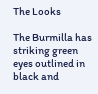The Looks

The Burmilla has striking green eyes outlined in black and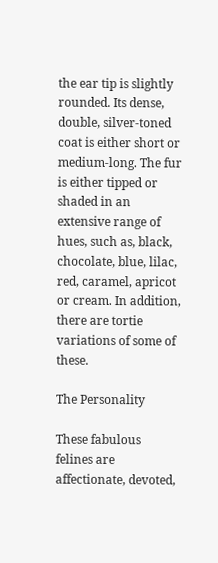the ear tip is slightly rounded. Its dense, double, silver-toned coat is either short or medium-long. The fur is either tipped or shaded in an extensive range of hues, such as, black, chocolate, blue, lilac, red, caramel, apricot or cream. In addition, there are tortie variations of some of these.

The Personality

These fabulous felines are affectionate, devoted,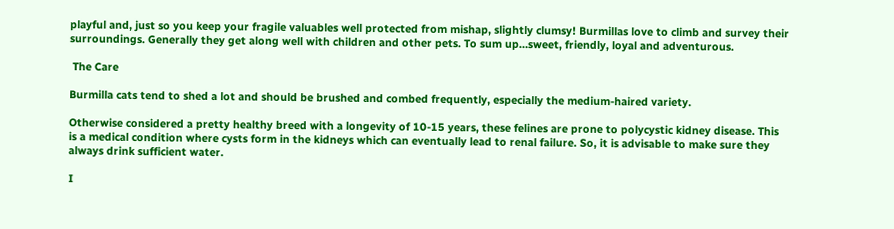playful and, just so you keep your fragile valuables well protected from mishap, slightly clumsy! Burmillas love to climb and survey their surroundings. Generally they get along well with children and other pets. To sum up…sweet, friendly, loyal and adventurous.

 The Care

Burmilla cats tend to shed a lot and should be brushed and combed frequently, especially the medium-haired variety.

Otherwise considered a pretty healthy breed with a longevity of 10-15 years, these felines are prone to polycystic kidney disease. This is a medical condition where cysts form in the kidneys which can eventually lead to renal failure. So, it is advisable to make sure they always drink sufficient water.

I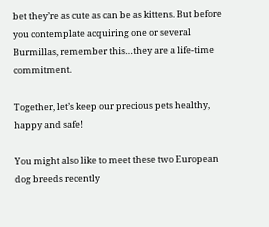bet they’re as cute as can be as kittens. But before you contemplate acquiring one or several Burmillas, remember this…they are a life-time commitment.

Together, let’s keep our precious pets healthy, happy and safe!

You might also like to meet these two European dog breeds recently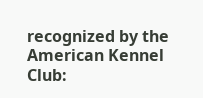recognized by the American Kennel Club: